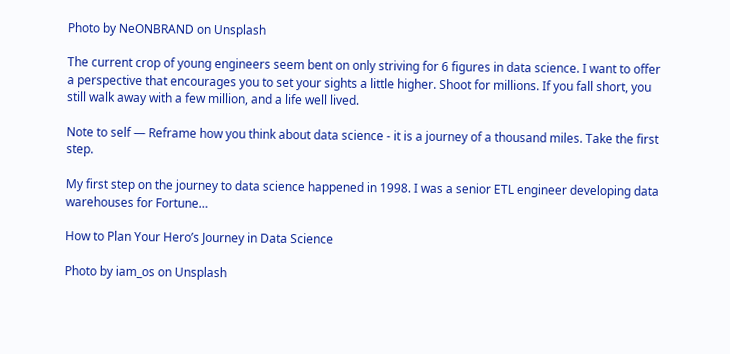Photo by NeONBRAND on Unsplash

The current crop of young engineers seem bent on only striving for 6 figures in data science. I want to offer a perspective that encourages you to set your sights a little higher. Shoot for millions. If you fall short, you still walk away with a few million, and a life well lived.

Note to self — Reframe how you think about data science - it is a journey of a thousand miles. Take the first step.

My first step on the journey to data science happened in 1998. I was a senior ETL engineer developing data warehouses for Fortune…

How to Plan Your Hero’s Journey in Data Science

Photo by iam_os on Unsplash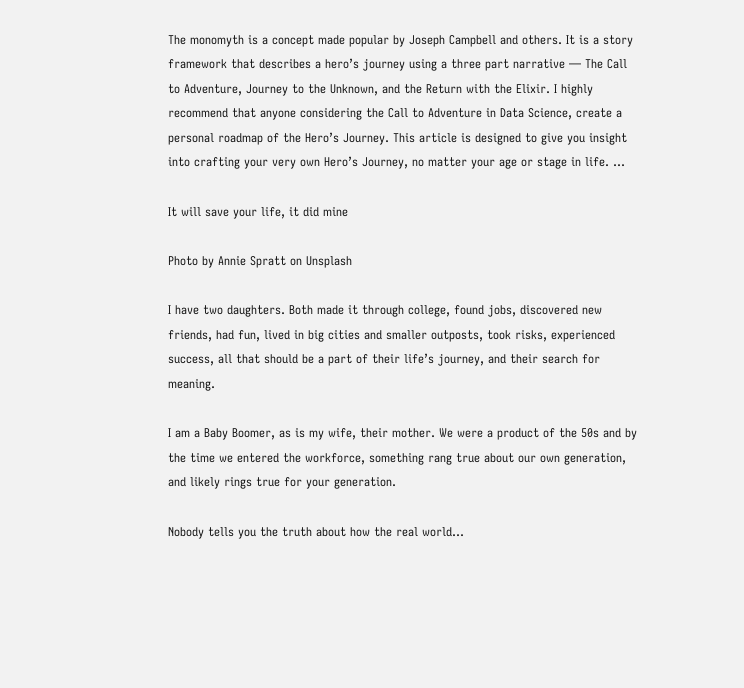The monomyth is a concept made popular by Joseph Campbell and others. It is a story framework that describes a hero’s journey using a three part narrative — The Call to Adventure, Journey to the Unknown, and the Return with the Elixir. I highly recommend that anyone considering the Call to Adventure in Data Science, create a personal roadmap of the Hero’s Journey. This article is designed to give you insight into crafting your very own Hero’s Journey, no matter your age or stage in life. …

It will save your life, it did mine

Photo by Annie Spratt on Unsplash

I have two daughters. Both made it through college, found jobs, discovered new friends, had fun, lived in big cities and smaller outposts, took risks, experienced success, all that should be a part of their life’s journey, and their search for meaning.

I am a Baby Boomer, as is my wife, their mother. We were a product of the 50s and by the time we entered the workforce, something rang true about our own generation, and likely rings true for your generation.

Nobody tells you the truth about how the real world…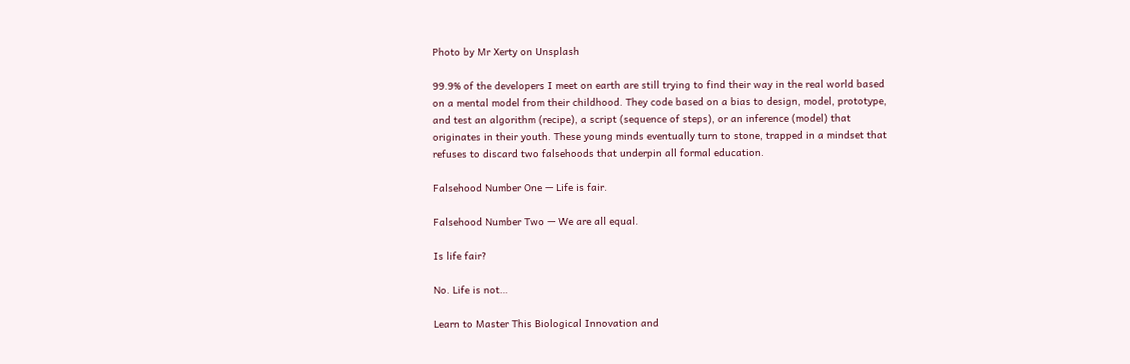Photo by Mr Xerty on Unsplash

99.9% of the developers I meet on earth are still trying to find their way in the real world based on a mental model from their childhood. They code based on a bias to design, model, prototype, and test an algorithm (recipe), a script (sequence of steps), or an inference (model) that originates in their youth. These young minds eventually turn to stone, trapped in a mindset that refuses to discard two falsehoods that underpin all formal education.

Falsehood Number One — Life is fair.

Falsehood Number Two — We are all equal.

Is life fair?

No. Life is not…

Learn to Master This Biological Innovation and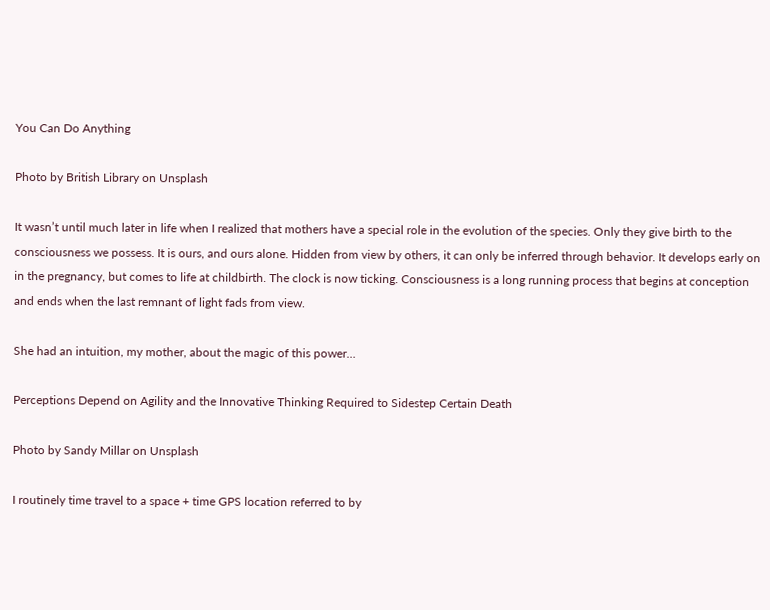You Can Do Anything

Photo by British Library on Unsplash

It wasn’t until much later in life when I realized that mothers have a special role in the evolution of the species. Only they give birth to the consciousness we possess. It is ours, and ours alone. Hidden from view by others, it can only be inferred through behavior. It develops early on in the pregnancy, but comes to life at childbirth. The clock is now ticking. Consciousness is a long running process that begins at conception and ends when the last remnant of light fads from view.

She had an intuition, my mother, about the magic of this power…

Perceptions Depend on Agility and the Innovative Thinking Required to Sidestep Certain Death

Photo by Sandy Millar on Unsplash

I routinely time travel to a space + time GPS location referred to by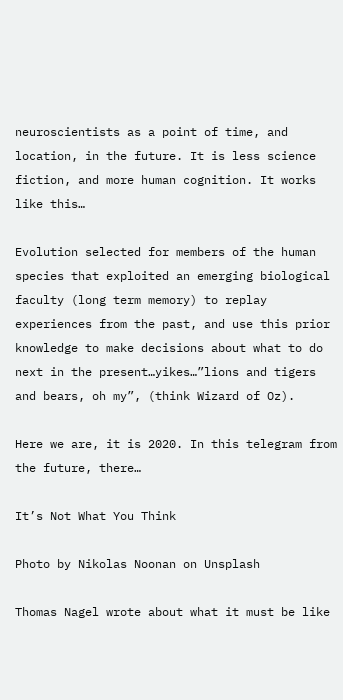neuroscientists as a point of time, and location, in the future. It is less science fiction, and more human cognition. It works like this…

Evolution selected for members of the human species that exploited an emerging biological faculty (long term memory) to replay experiences from the past, and use this prior knowledge to make decisions about what to do next in the present…yikes…”lions and tigers and bears, oh my”, (think Wizard of Oz).

Here we are, it is 2020. In this telegram from the future, there…

It’s Not What You Think

Photo by Nikolas Noonan on Unsplash

Thomas Nagel wrote about what it must be like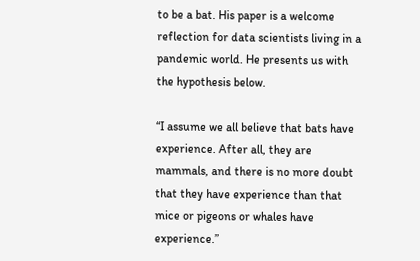to be a bat. His paper is a welcome reflection for data scientists living in a pandemic world. He presents us with the hypothesis below.

“I assume we all believe that bats have experience. After all, they are mammals, and there is no more doubt that they have experience than that mice or pigeons or whales have experience.”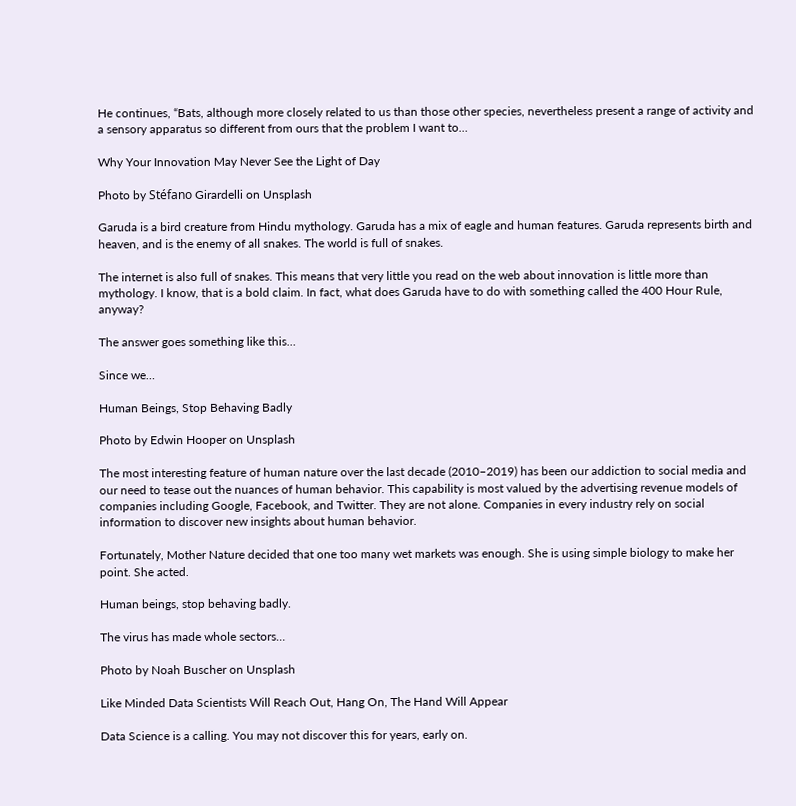He continues, “Bats, although more closely related to us than those other species, nevertheless present a range of activity and a sensory apparatus so different from ours that the problem I want to…

Why Your Innovation May Never See the Light of Day

Photo by Stéfano Girardelli on Unsplash

Garuda is a bird creature from Hindu mythology. Garuda has a mix of eagle and human features. Garuda represents birth and heaven, and is the enemy of all snakes. The world is full of snakes.

The internet is also full of snakes. This means that very little you read on the web about innovation is little more than mythology. I know, that is a bold claim. In fact, what does Garuda have to do with something called the 400 Hour Rule, anyway?

The answer goes something like this…

Since we…

Human Beings, Stop Behaving Badly

Photo by Edwin Hooper on Unsplash

The most interesting feature of human nature over the last decade (2010–2019) has been our addiction to social media and our need to tease out the nuances of human behavior. This capability is most valued by the advertising revenue models of companies including Google, Facebook, and Twitter. They are not alone. Companies in every industry rely on social information to discover new insights about human behavior.

Fortunately, Mother Nature decided that one too many wet markets was enough. She is using simple biology to make her point. She acted.

Human beings, stop behaving badly.

The virus has made whole sectors…

Photo by Noah Buscher on Unsplash

Like Minded Data Scientists Will Reach Out, Hang On, The Hand Will Appear

Data Science is a calling. You may not discover this for years, early on.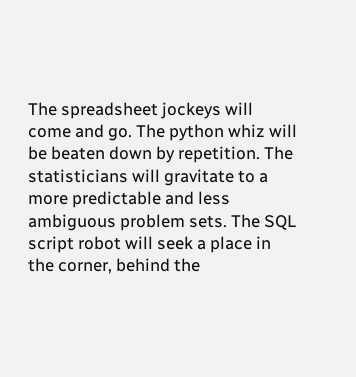The spreadsheet jockeys will come and go. The python whiz will be beaten down by repetition. The statisticians will gravitate to a more predictable and less ambiguous problem sets. The SQL script robot will seek a place in the corner, behind the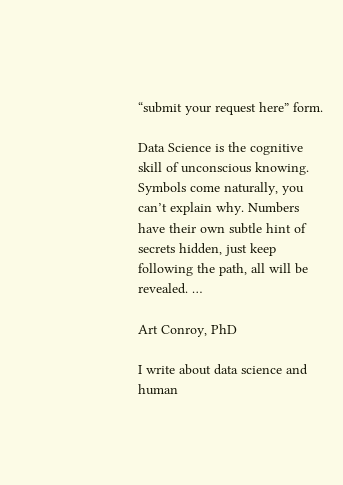“submit your request here” form.

Data Science is the cognitive skill of unconscious knowing. Symbols come naturally, you can’t explain why. Numbers have their own subtle hint of secrets hidden, just keep following the path, all will be revealed. …

Art Conroy, PhD

I write about data science and human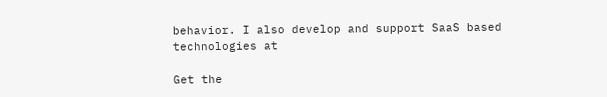behavior. I also develop and support SaaS based technologies at

Get the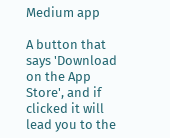Medium app

A button that says 'Download on the App Store', and if clicked it will lead you to the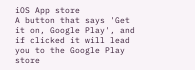iOS App store
A button that says 'Get it on, Google Play', and if clicked it will lead you to the Google Play store